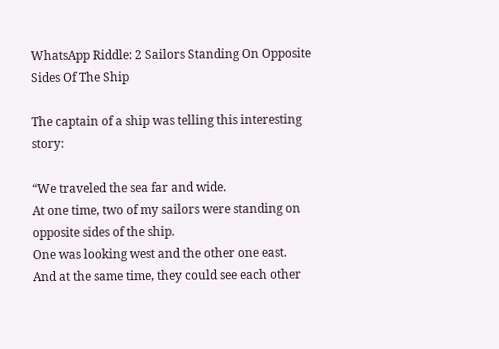WhatsApp Riddle: 2 Sailors Standing On Opposite Sides Of The Ship

The captain of a ship was telling this interesting story:

“We traveled the sea far and wide.
At one time, two of my sailors were standing on opposite sides of the ship.
One was looking west and the other one east.
And at the same time, they could see each other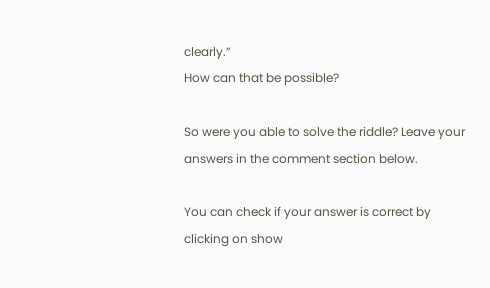clearly.”
How can that be possible?

So were you able to solve the riddle? Leave your answers in the comment section below.

You can check if your answer is correct by clicking on show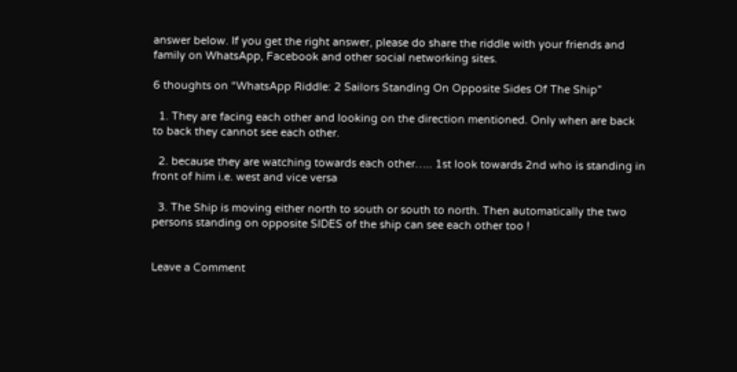answer below. If you get the right answer, please do share the riddle with your friends and family on WhatsApp, Facebook and other social networking sites.

6 thoughts on “WhatsApp Riddle: 2 Sailors Standing On Opposite Sides Of The Ship”

  1. They are facing each other and looking on the direction mentioned. Only when are back to back they cannot see each other.

  2. because they are watching towards each other….. 1st look towards 2nd who is standing in front of him i.e. west and vice versa

  3. The Ship is moving either north to south or south to north. Then automatically the two persons standing on opposite SIDES of the ship can see each other too !


Leave a Comment